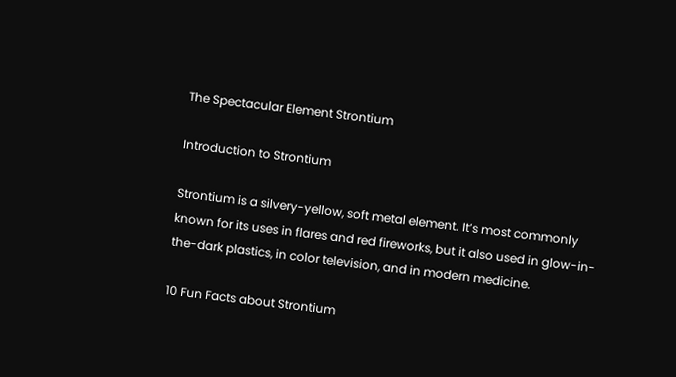The Spectacular Element Strontium

Introduction to Strontium

Strontium is a silvery-yellow, soft metal element. It’s most commonly known for its uses in flares and red fireworks, but it also used in glow-in-the-dark plastics, in color television, and in modern medicine.

10 Fun Facts about Strontium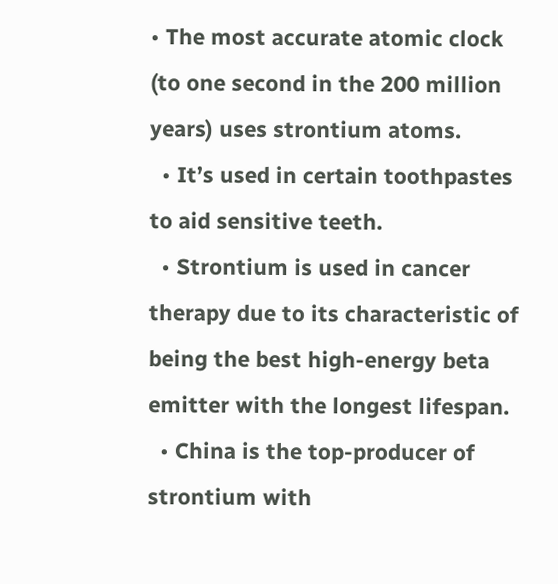• The most accurate atomic clock (to one second in the 200 million years) uses strontium atoms.
  • It’s used in certain toothpastes to aid sensitive teeth.
  • Strontium is used in cancer therapy due to its characteristic of being the best high-energy beta emitter with the longest lifespan.
  • China is the top-producer of strontium with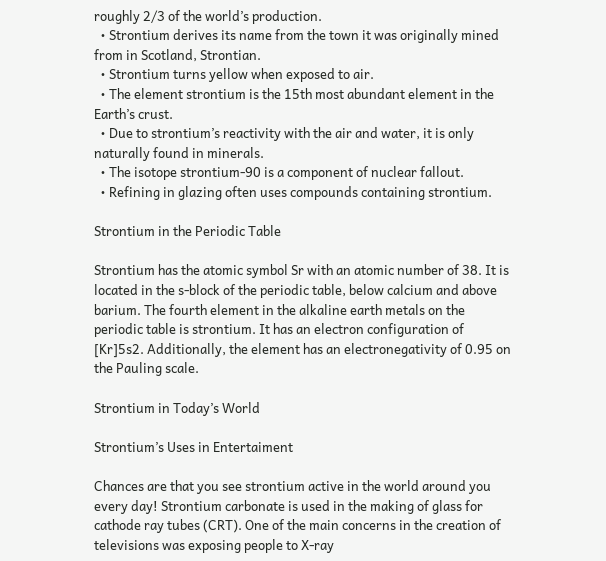roughly 2/3 of the world’s production.
  • Strontium derives its name from the town it was originally mined from in Scotland, Strontian.
  • Strontium turns yellow when exposed to air.
  • The element strontium is the 15th most abundant element in the Earth’s crust.
  • Due to strontium’s reactivity with the air and water, it is only naturally found in minerals.
  • The isotope strontium-90 is a component of nuclear fallout.
  • Refining in glazing often uses compounds containing strontium.

Strontium in the Periodic Table

Strontium has the atomic symbol Sr with an atomic number of 38. It is located in the s-block of the periodic table, below calcium and above barium. The fourth element in the alkaline earth metals on the periodic table is strontium. It has an electron configuration of [Kr]5s2. Additionally, the element has an electronegativity of 0.95 on the Pauling scale.

Strontium in Today’s World

Strontium’s Uses in Entertaiment

Chances are that you see strontium active in the world around you every day! Strontium carbonate is used in the making of glass for cathode ray tubes (CRT). One of the main concerns in the creation of televisions was exposing people to X-ray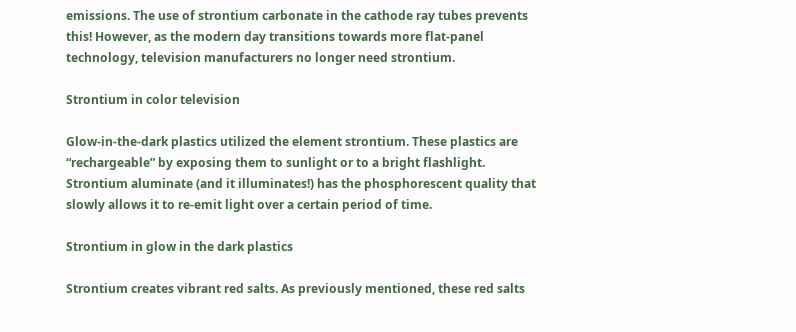emissions. The use of strontium carbonate in the cathode ray tubes prevents this! However, as the modern day transitions towards more flat-panel technology, television manufacturers no longer need strontium.

Strontium in color television

Glow-in-the-dark plastics utilized the element strontium. These plastics are “rechargeable” by exposing them to sunlight or to a bright flashlight. Strontium aluminate (and it illuminates!) has the phosphorescent quality that slowly allows it to re-emit light over a certain period of time.

Strontium in glow in the dark plastics

Strontium creates vibrant red salts. As previously mentioned, these red salts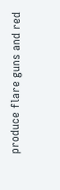produce flare guns and red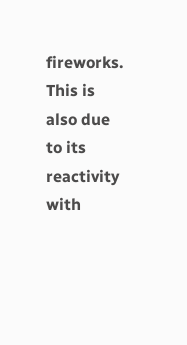fireworks. This is also due to its reactivity with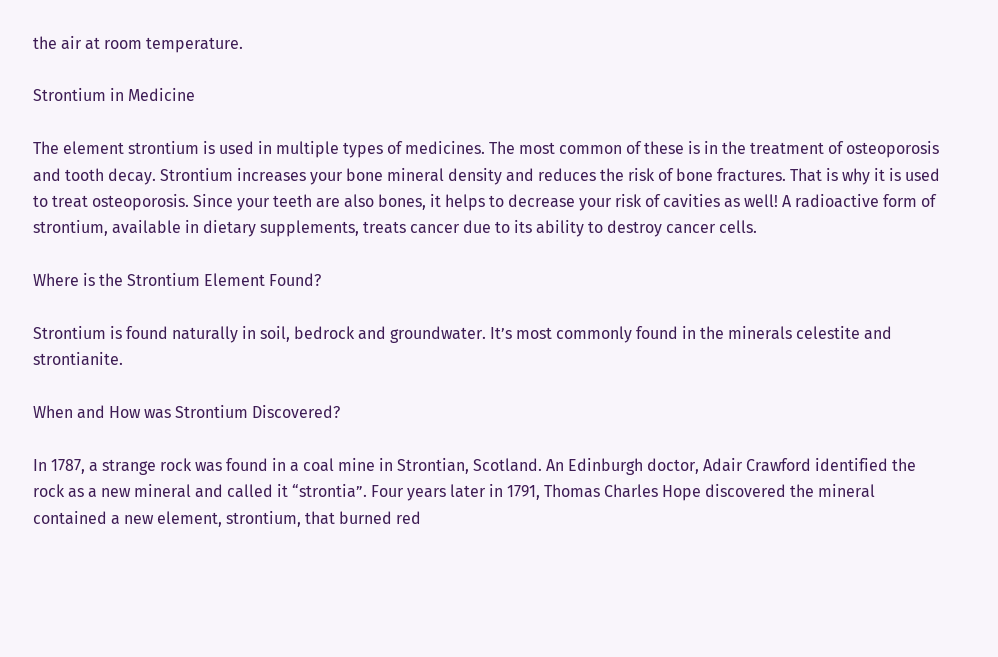the air at room temperature.

Strontium in Medicine

The element strontium is used in multiple types of medicines. The most common of these is in the treatment of osteoporosis and tooth decay. Strontium increases your bone mineral density and reduces the risk of bone fractures. That is why it is used to treat osteoporosis. Since your teeth are also bones, it helps to decrease your risk of cavities as well! A radioactive form of strontium, available in dietary supplements, treats cancer due to its ability to destroy cancer cells.

Where is the Strontium Element Found?

Strontium is found naturally in soil, bedrock and groundwater. It’s most commonly found in the minerals celestite and strontianite.

When and How was Strontium Discovered?

In 1787, a strange rock was found in a coal mine in Strontian, Scotland. An Edinburgh doctor, Adair Crawford identified the rock as a new mineral and called it “strontia”. Four years later in 1791, Thomas Charles Hope discovered the mineral contained a new element, strontium, that burned red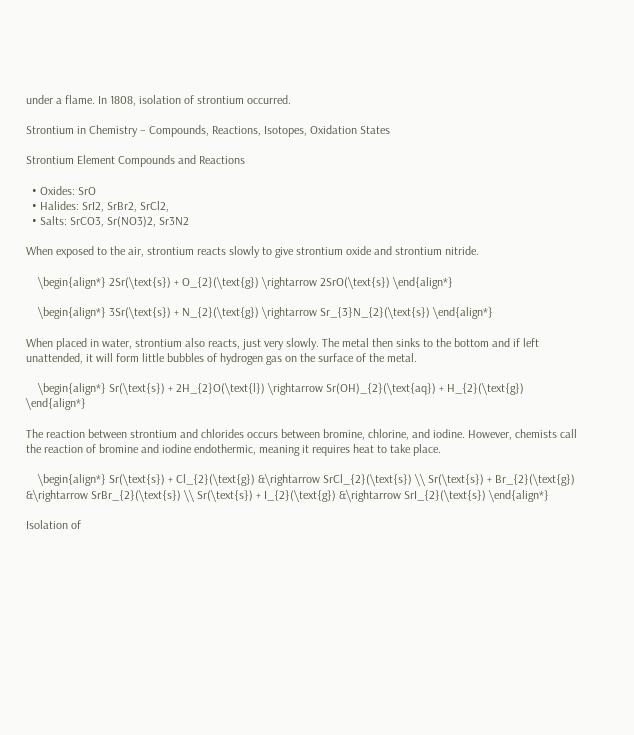under a flame. In 1808, isolation of strontium occurred.

Strontium in Chemistry – Compounds, Reactions, Isotopes, Oxidation States

Strontium Element Compounds and Reactions

  • Oxides: SrO
  • Halides: SrI2, SrBr2, SrCl2,
  • Salts: SrCO3, Sr(NO3)2, Sr3N2

When exposed to the air, strontium reacts slowly to give strontium oxide and strontium nitride.

    \begin{align*} 2Sr(\text{s}) + O_{2}(\text{g}) \rightarrow 2SrO(\text{s}) \end{align*}

    \begin{align*} 3Sr(\text{s}) + N_{2}(\text{g}) \rightarrow Sr_{3}N_{2}(\text{s}) \end{align*}

When placed in water, strontium also reacts, just very slowly. The metal then sinks to the bottom and if left unattended, it will form little bubbles of hydrogen gas on the surface of the metal.

    \begin{align*} Sr(\text{s}) + 2H_{2}O(\text{l}) \rightarrow Sr(OH)_{2}(\text{aq}) + H_{2}(\text{g}) \end{align*}

The reaction between strontium and chlorides occurs between bromine, chlorine, and iodine. However, chemists call the reaction of bromine and iodine endothermic, meaning it requires heat to take place.

    \begin{align*} Sr(\text{s}) + Cl_{2}(\text{g}) &\rightarrow SrCl_{2}(\text{s}) \\ Sr(\text{s}) + Br_{2}(\text{g}) &\rightarrow SrBr_{2}(\text{s}) \\ Sr(\text{s}) + I_{2}(\text{g}) &\rightarrow SrI_{2}(\text{s}) \end{align*}

Isolation of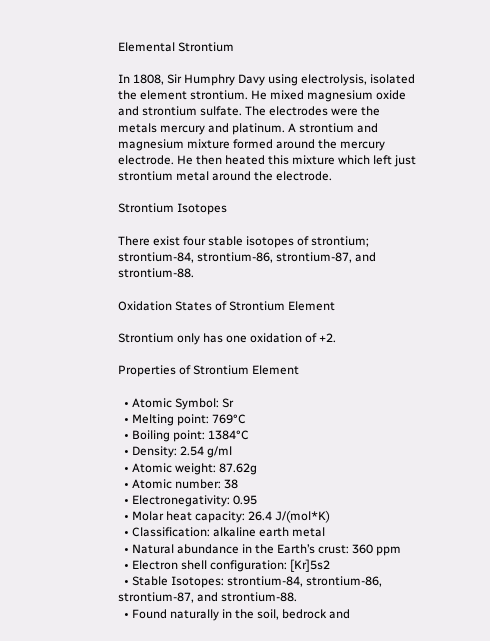Elemental Strontium

In 1808, Sir Humphry Davy using electrolysis, isolated the element strontium. He mixed magnesium oxide and strontium sulfate. The electrodes were the metals mercury and platinum. A strontium and magnesium mixture formed around the mercury electrode. He then heated this mixture which left just strontium metal around the electrode.

Strontium Isotopes

There exist four stable isotopes of strontium; strontium-84, strontium-86, strontium-87, and strontium-88.

Oxidation States of Strontium Element

Strontium only has one oxidation of +2.

Properties of Strontium Element

  • Atomic Symbol: Sr
  • Melting point: 769°C
  • Boiling point: 1384°C
  • Density: 2.54 g/ml
  • Atomic weight: 87.62g
  • Atomic number: 38
  • Electronegativity: 0.95
  • Molar heat capacity: 26.4 J/(mol*K)
  • Classification: alkaline earth metal
  • Natural abundance in the Earth’s crust: 360 ppm
  • Electron shell configuration: [Kr]5s2
  • Stable Isotopes: strontium-84, strontium-86, strontium-87, and strontium-88.
  • Found naturally in the soil, bedrock and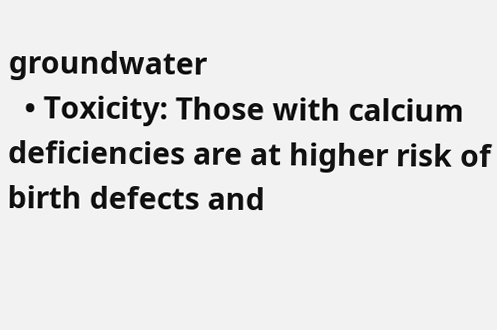groundwater
  • Toxicity: Those with calcium deficiencies are at higher risk of birth defects and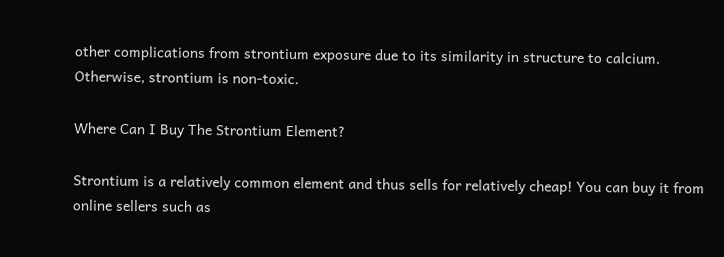other complications from strontium exposure due to its similarity in structure to calcium. Otherwise, strontium is non-toxic.

Where Can I Buy The Strontium Element?

Strontium is a relatively common element and thus sells for relatively cheap! You can buy it from online sellers such as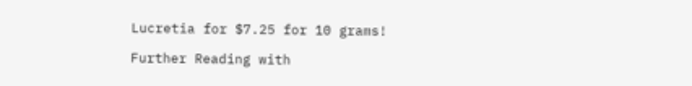Lucretia for $7.25 for 10 grams!

Further Reading with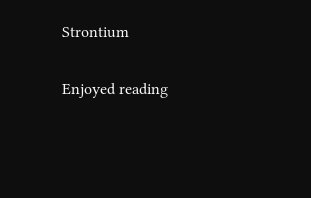Strontium

Enjoyed reading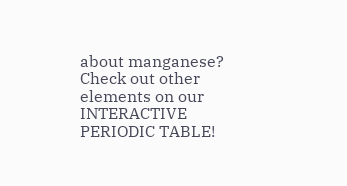about manganese? Check out other elements on our INTERACTIVE PERIODIC TABLE!